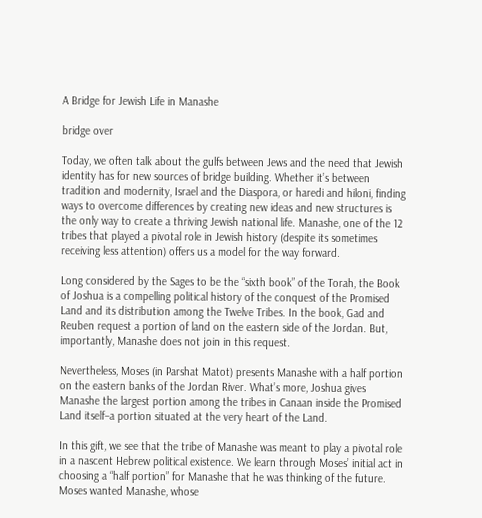A Bridge for Jewish Life in Manashe

bridge over

Today, we often talk about the gulfs between Jews and the need that Jewish identity has for new sources of bridge building. Whether it’s between tradition and modernity, Israel and the Diaspora, or haredi and hiloni, finding ways to overcome differences by creating new ideas and new structures is the only way to create a thriving Jewish national life. Manashe, one of the 12 tribes that played a pivotal role in Jewish history (despite its sometimes receiving less attention) offers us a model for the way forward.

Long considered by the Sages to be the “sixth book” of the Torah, the Book of Joshua is a compelling political history of the conquest of the Promised Land and its distribution among the Twelve Tribes. In the book, Gad and Reuben request a portion of land on the eastern side of the Jordan. But, importantly, Manashe does not join in this request.

Nevertheless, Moses (in Parshat Matot) presents Manashe with a half portion on the eastern banks of the Jordan River. What’s more, Joshua gives Manashe the largest portion among the tribes in Canaan inside the Promised Land itself–a portion situated at the very heart of the Land.

In this gift, we see that the tribe of Manashe was meant to play a pivotal role in a nascent Hebrew political existence. We learn through Moses’ initial act in choosing a “half portion” for Manashe that he was thinking of the future. Moses wanted Manashe, whose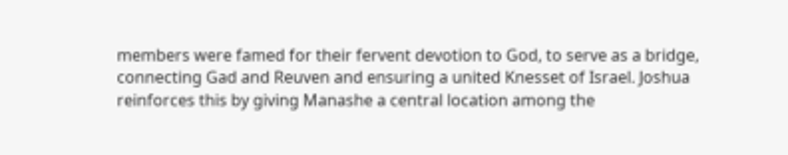members were famed for their fervent devotion to God, to serve as a bridge, connecting Gad and Reuven and ensuring a united Knesset of Israel. Joshua reinforces this by giving Manashe a central location among the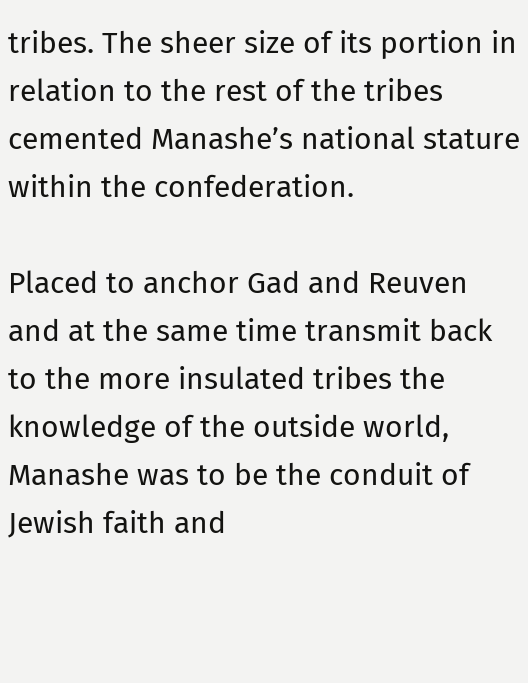tribes. The sheer size of its portion in relation to the rest of the tribes cemented Manashe’s national stature within the confederation.

Placed to anchor Gad and Reuven and at the same time transmit back to the more insulated tribes the knowledge of the outside world, Manashe was to be the conduit of Jewish faith and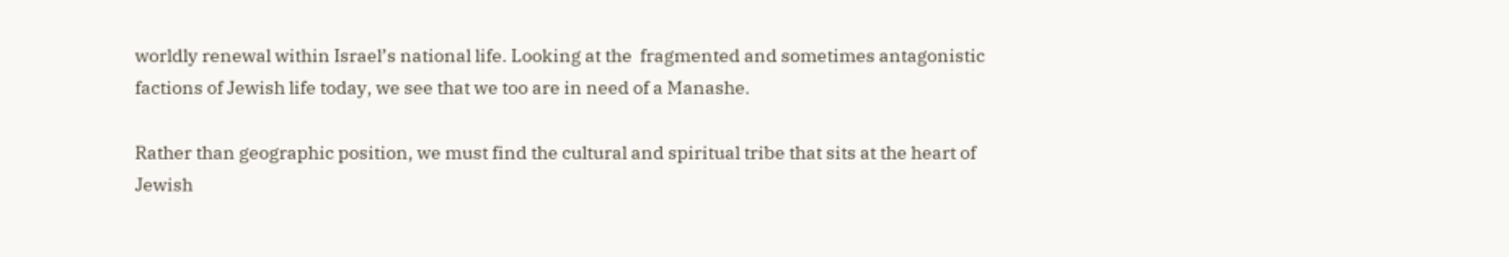worldly renewal within Israel’s national life. Looking at the  fragmented and sometimes antagonistic factions of Jewish life today, we see that we too are in need of a Manashe.

Rather than geographic position, we must find the cultural and spiritual tribe that sits at the heart of Jewish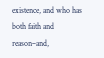existence, and who has both faith and reason–and,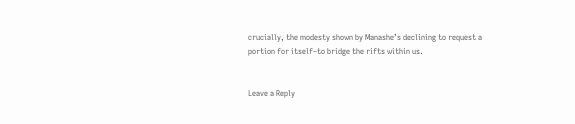crucially, the modesty shown by Manashe’s declining to request a portion for itself–to bridge the rifts within us.


Leave a Reply